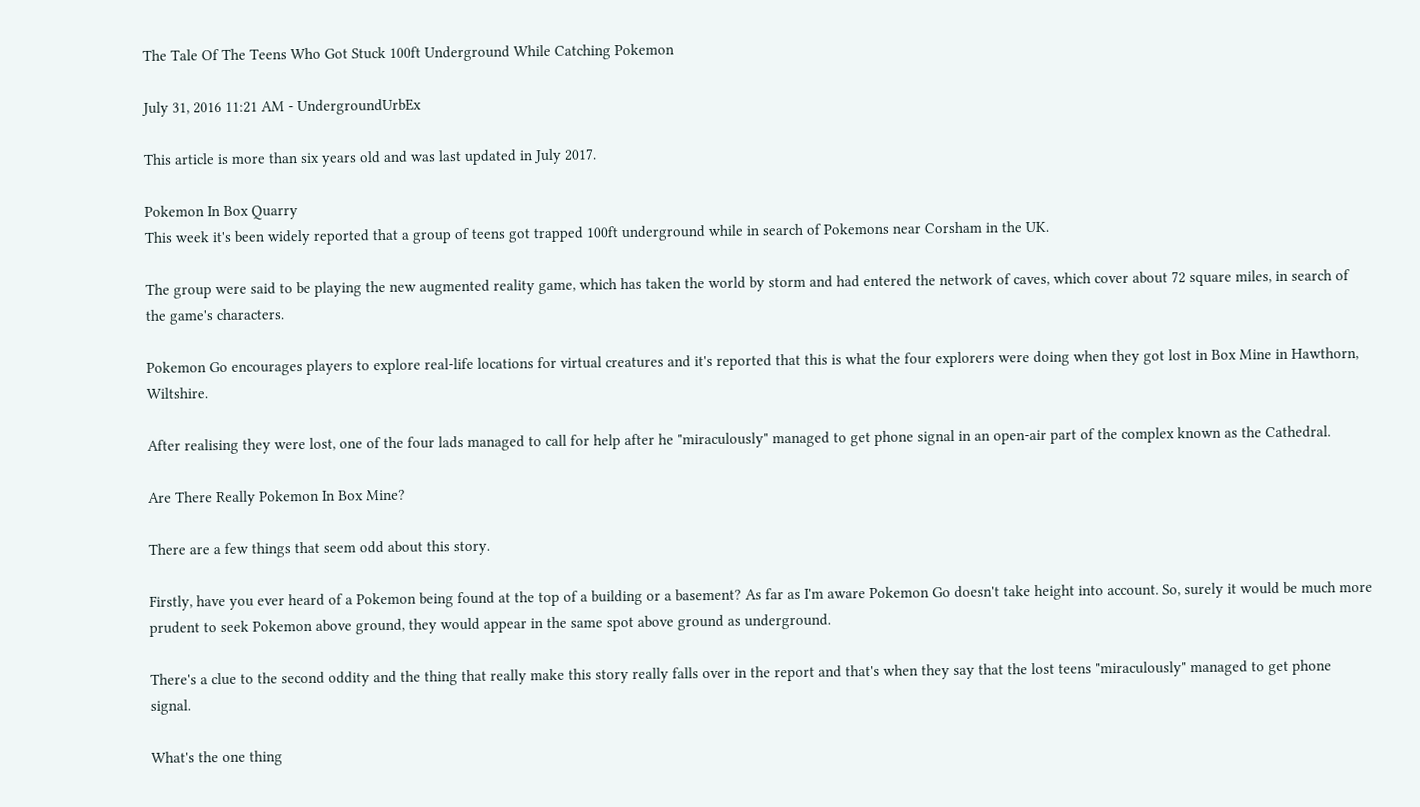The Tale Of The Teens Who Got Stuck 100ft Underground While Catching Pokemon

July 31, 2016 11:21 AM ‐ UndergroundUrbEx

This article is more than six years old and was last updated in July 2017.

Pokemon In Box Quarry
This week it's been widely reported that a group of teens got trapped 100ft underground while in search of Pokemons near Corsham in the UK.

The group were said to be playing the new augmented reality game, which has taken the world by storm and had entered the network of caves, which cover about 72 square miles, in search of the game's characters.

Pokemon Go encourages players to explore real-life locations for virtual creatures and it's reported that this is what the four explorers were doing when they got lost in Box Mine in Hawthorn, Wiltshire.

After realising they were lost, one of the four lads managed to call for help after he "miraculously" managed to get phone signal in an open-air part of the complex known as the Cathedral.

Are There Really Pokemon In Box Mine?

There are a few things that seem odd about this story.

Firstly, have you ever heard of a Pokemon being found at the top of a building or a basement? As far as I'm aware Pokemon Go doesn't take height into account. So, surely it would be much more prudent to seek Pokemon above ground, they would appear in the same spot above ground as underground.

There's a clue to the second oddity and the thing that really make this story really falls over in the report and that's when they say that the lost teens "miraculously" managed to get phone signal.

What's the one thing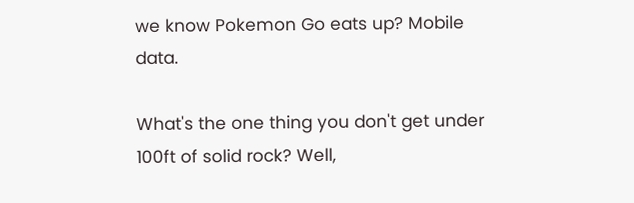we know Pokemon Go eats up? Mobile data.

What's the one thing you don't get under 100ft of solid rock? Well,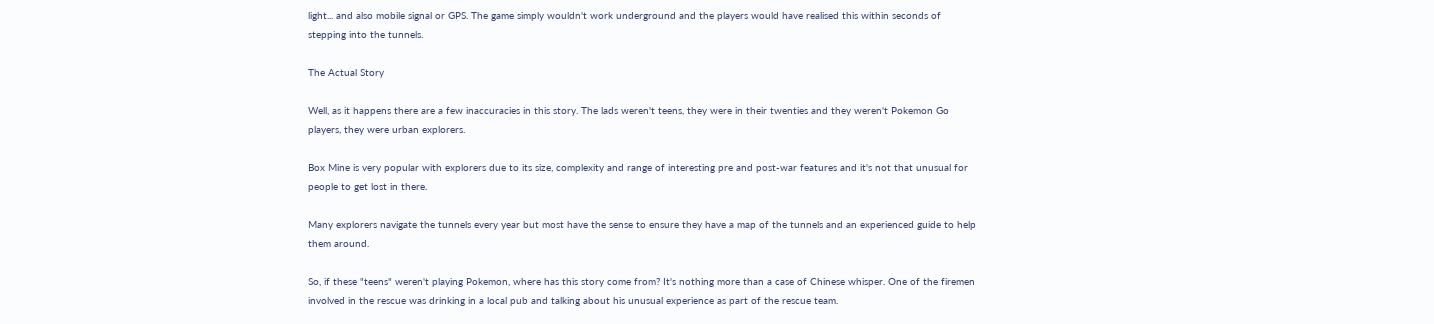light... and also mobile signal or GPS. The game simply wouldn't work underground and the players would have realised this within seconds of stepping into the tunnels.

The Actual Story

Well, as it happens there are a few inaccuracies in this story. The lads weren't teens, they were in their twenties and they weren't Pokemon Go players, they were urban explorers.

Box Mine is very popular with explorers due to its size, complexity and range of interesting pre and post-war features and it's not that unusual for people to get lost in there.

Many explorers navigate the tunnels every year but most have the sense to ensure they have a map of the tunnels and an experienced guide to help them around.

So, if these "teens" weren't playing Pokemon, where has this story come from? It's nothing more than a case of Chinese whisper. One of the firemen involved in the rescue was drinking in a local pub and talking about his unusual experience as part of the rescue team.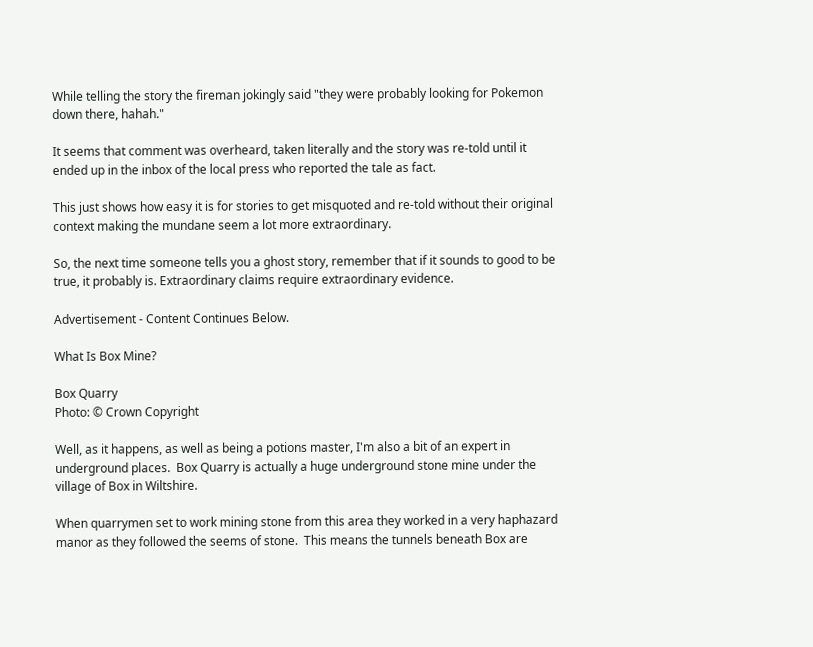While telling the story the fireman jokingly said "they were probably looking for Pokemon down there, hahah."

It seems that comment was overheard, taken literally and the story was re-told until it ended up in the inbox of the local press who reported the tale as fact.

This just shows how easy it is for stories to get misquoted and re-told without their original context making the mundane seem a lot more extraordinary.

So, the next time someone tells you a ghost story, remember that if it sounds to good to be true, it probably is. Extraordinary claims require extraordinary evidence.

Advertisement ‐ Content Continues Below.

What Is Box Mine?

Box Quarry
Photo: © Crown Copyright

Well, as it happens, as well as being a potions master, I'm also a bit of an expert in underground places.  Box Quarry is actually a huge underground stone mine under the village of Box in Wiltshire.

When quarrymen set to work mining stone from this area they worked in a very haphazard manor as they followed the seems of stone.  This means the tunnels beneath Box are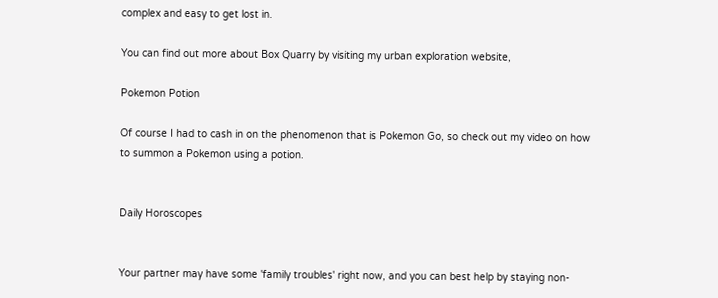complex and easy to get lost in.

You can find out more about Box Quarry by visiting my urban exploration website,

Pokemon Potion

Of course I had to cash in on the phenomenon that is Pokemon Go, so check out my video on how to summon a Pokemon using a potion.


Daily Horoscopes


Your partner may have some 'family troubles' right now, and you can best help by staying non-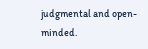judgmental and open-minded.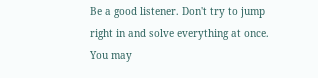Be a good listener. Don't try to jump right in and solve everything at once. You may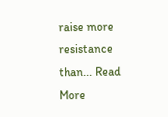raise more resistance than... Read More